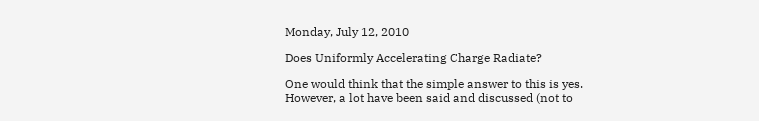Monday, July 12, 2010

Does Uniformly Accelerating Charge Radiate?

One would think that the simple answer to this is yes. However, a lot have been said and discussed (not to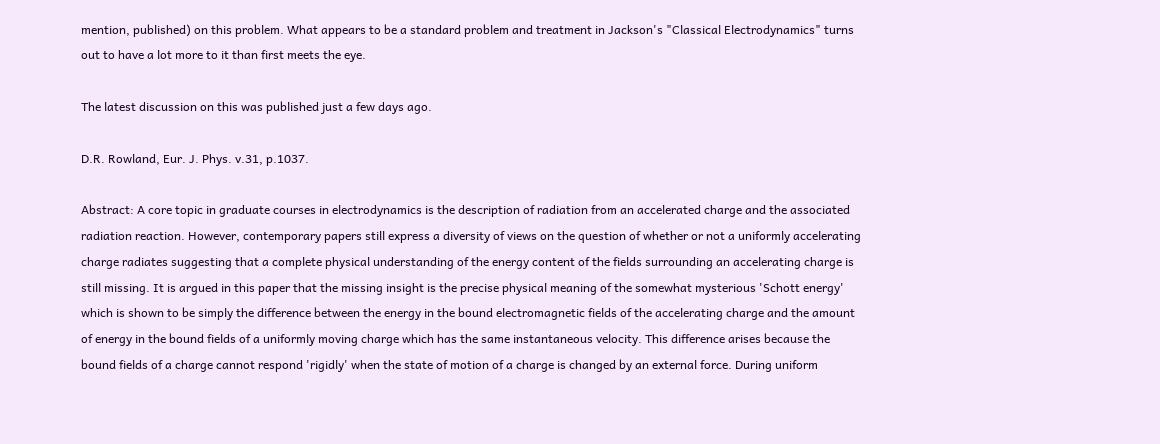mention, published) on this problem. What appears to be a standard problem and treatment in Jackson's "Classical Electrodynamics" turns out to have a lot more to it than first meets the eye.

The latest discussion on this was published just a few days ago.

D.R. Rowland, Eur. J. Phys. v.31, p.1037.

Abstract: A core topic in graduate courses in electrodynamics is the description of radiation from an accelerated charge and the associated radiation reaction. However, contemporary papers still express a diversity of views on the question of whether or not a uniformly accelerating charge radiates suggesting that a complete physical understanding of the energy content of the fields surrounding an accelerating charge is still missing. It is argued in this paper that the missing insight is the precise physical meaning of the somewhat mysterious 'Schott energy' which is shown to be simply the difference between the energy in the bound electromagnetic fields of the accelerating charge and the amount of energy in the bound fields of a uniformly moving charge which has the same instantaneous velocity. This difference arises because the bound fields of a charge cannot respond 'rigidly' when the state of motion of a charge is changed by an external force. During uniform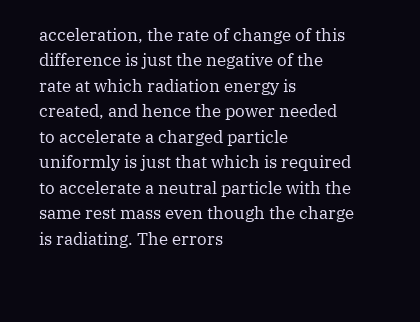acceleration, the rate of change of this difference is just the negative of the rate at which radiation energy is created, and hence the power needed to accelerate a charged particle uniformly is just that which is required to accelerate a neutral particle with the same rest mass even though the charge is radiating. The errors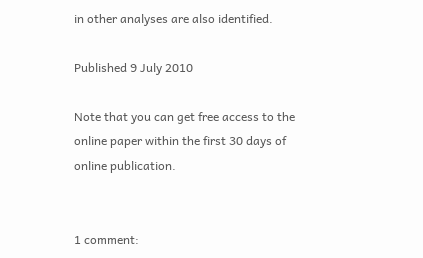in other analyses are also identified.

Published 9 July 2010

Note that you can get free access to the online paper within the first 30 days of online publication.


1 comment: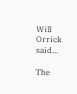Will Orrick said...

The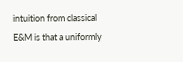intuition from classical E&M is that a uniformly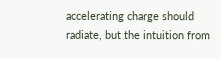accelerating charge should radiate, but the intuition from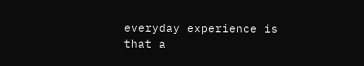everyday experience is that a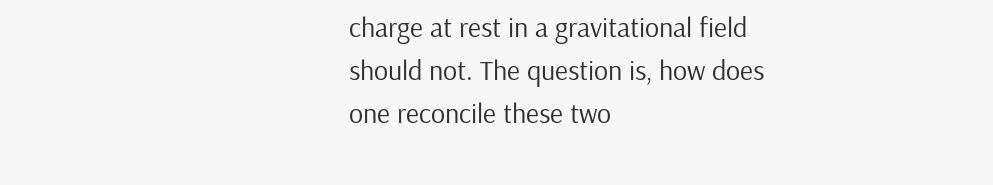charge at rest in a gravitational field should not. The question is, how does one reconcile these two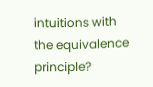intuitions with the equivalence principle?